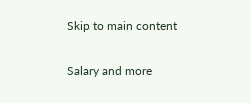Skip to main content

Salary and more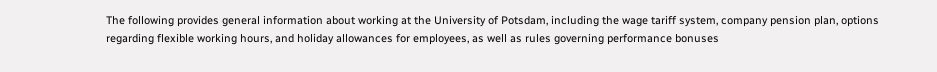The following provides general information about working at the University of Potsdam, including the wage tariff system, company pension plan, options regarding flexible working hours, and holiday allowances for employees, as well as rules governing performance bonuses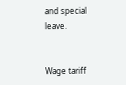and special leave.


Wage tariff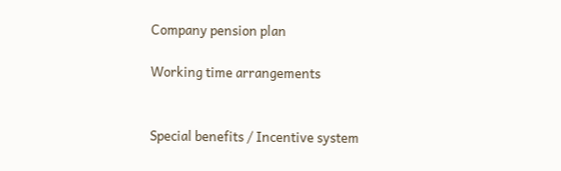Company pension plan

Working time arrangements


Special benefits / Incentive system